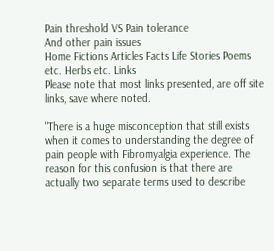Pain threshold VS Pain tolerance
And other pain issues
Home Fictions Articles Facts Life Stories Poems etc. Herbs etc. Links
Please note that most links presented, are off site links, save where noted.

"There is a huge misconception that still exists when it comes to understanding the degree of pain people with Fibromyalgia experience. The reason for this confusion is that there are actually two separate terms used to describe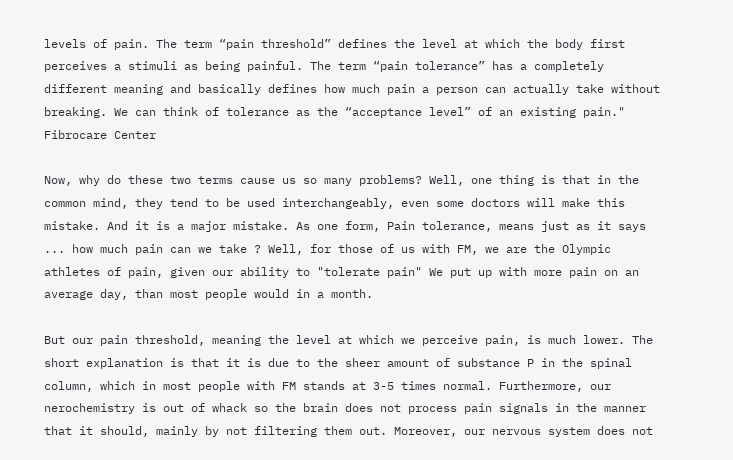levels of pain. The term “pain threshold” defines the level at which the body first perceives a stimuli as being painful. The term “pain tolerance” has a completely different meaning and basically defines how much pain a person can actually take without breaking. We can think of tolerance as the “acceptance level” of an existing pain." Fibrocare Center

Now, why do these two terms cause us so many problems? Well, one thing is that in the common mind, they tend to be used interchangeably, even some doctors will make this mistake. And it is a major mistake. As one form, Pain tolerance, means just as it says ... how much pain can we take ? Well, for those of us with FM, we are the Olympic athletes of pain, given our ability to "tolerate pain" We put up with more pain on an average day, than most people would in a month.

But our pain threshold, meaning the level at which we perceive pain, is much lower. The short explanation is that it is due to the sheer amount of substance P in the spinal column, which in most people with FM stands at 3-5 times normal. Furthermore, our nerochemistry is out of whack so the brain does not process pain signals in the manner that it should, mainly by not filtering them out. Moreover, our nervous system does not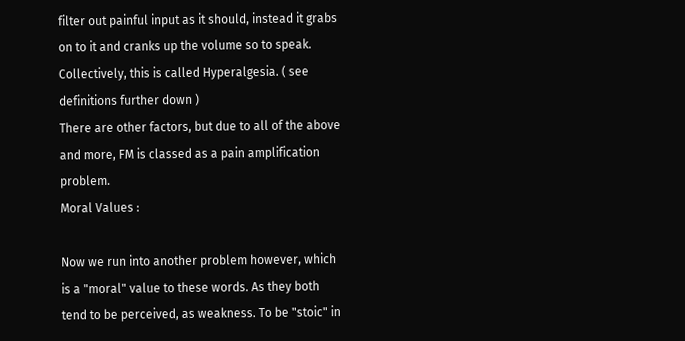filter out painful input as it should, instead it grabs on to it and cranks up the volume so to speak. Collectively, this is called Hyperalgesia. ( see definitions further down )
There are other factors, but due to all of the above and more, FM is classed as a pain amplification problem.
Moral Values :

Now we run into another problem however, which is a "moral" value to these words. As they both tend to be perceived, as weakness. To be "stoic" in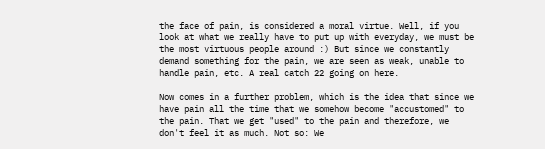the face of pain, is considered a moral virtue. Well, if you look at what we really have to put up with everyday, we must be the most virtuous people around :) But since we constantly demand something for the pain, we are seen as weak, unable to handle pain, etc. A real catch 22 going on here.

Now comes in a further problem, which is the idea that since we have pain all the time that we somehow become "accustomed" to the pain. That we get "used" to the pain and therefore, we don't feel it as much. Not so: We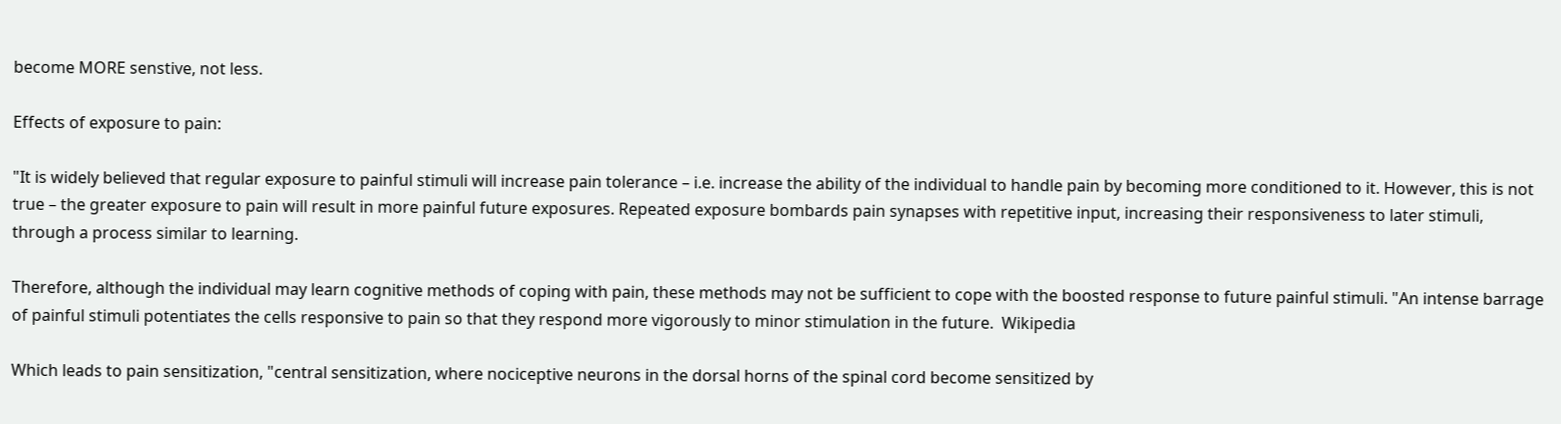become MORE senstive, not less.

Effects of exposure to pain:

"It is widely believed that regular exposure to painful stimuli will increase pain tolerance – i.e. increase the ability of the individual to handle pain by becoming more conditioned to it. However, this is not true – the greater exposure to pain will result in more painful future exposures. Repeated exposure bombards pain synapses with repetitive input, increasing their responsiveness to later stimuli, through a process similar to learning.

Therefore, although the individual may learn cognitive methods of coping with pain, these methods may not be sufficient to cope with the boosted response to future painful stimuli. "An intense barrage of painful stimuli potentiates the cells responsive to pain so that they respond more vigorously to minor stimulation in the future.  Wikipedia

Which leads to pain sensitization, "central sensitization, where nociceptive neurons in the dorsal horns of the spinal cord become sensitized by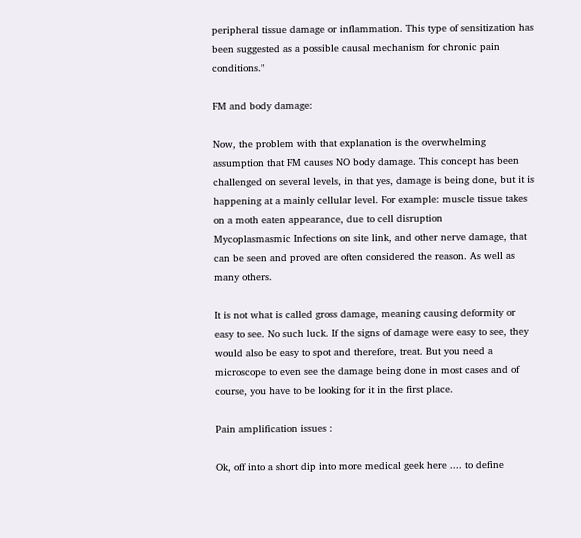peripheral tissue damage or inflammation. This type of sensitization has been suggested as a possible causal mechanism for chronic pain conditions."

FM and body damage:

Now, the problem with that explanation is the overwhelming assumption that FM causes NO body damage. This concept has been challenged on several levels, in that yes, damage is being done, but it is happening at a mainly cellular level. For example: muscle tissue takes on a moth eaten appearance, due to cell disruption
Mycoplasmasmic Infections on site link, and other nerve damage, that can be seen and proved are often considered the reason. As well as many others.

It is not what is called gross damage, meaning causing deformity or easy to see. No such luck. If the signs of damage were easy to see, they would also be easy to spot and therefore, treat. But you need a microscope to even see the damage being done in most cases and of course, you have to be looking for it in the first place.

Pain amplification issues :

Ok, off into a short dip into more medical geek here .... to define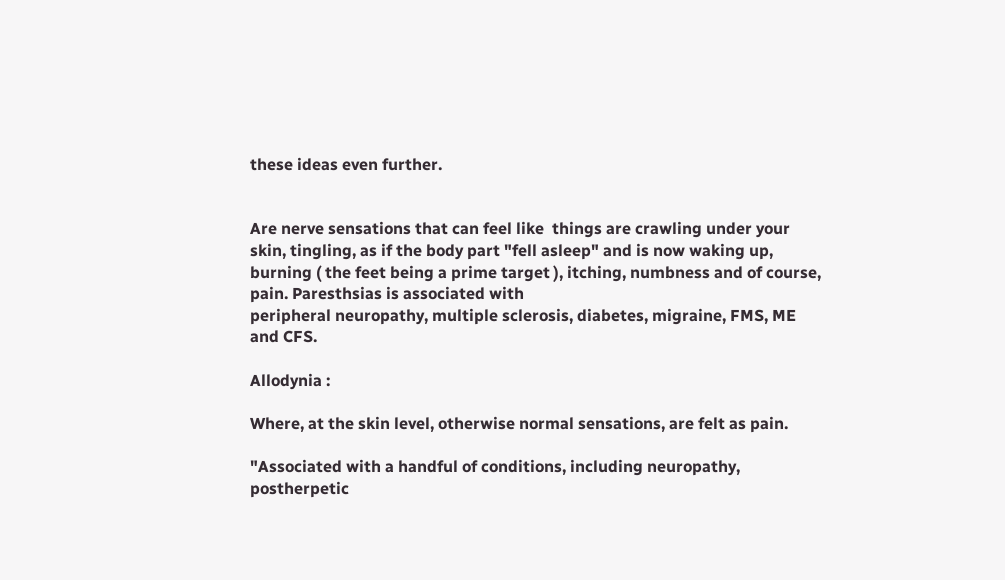these ideas even further.


Are nerve sensations that can feel like  things are crawling under your skin, tingling, as if the body part "fell asleep" and is now waking up, burning ( the feet being a prime target ), itching, numbness and of course, pain. Paresthsias is associated with
peripheral neuropathy, multiple sclerosis, diabetes, migraine, FMS, ME and CFS.

Allodynia :

Where, at the skin level, otherwise normal sensations, are felt as pain.

"Associated with a handful of conditions, including neuropathy, postherpetic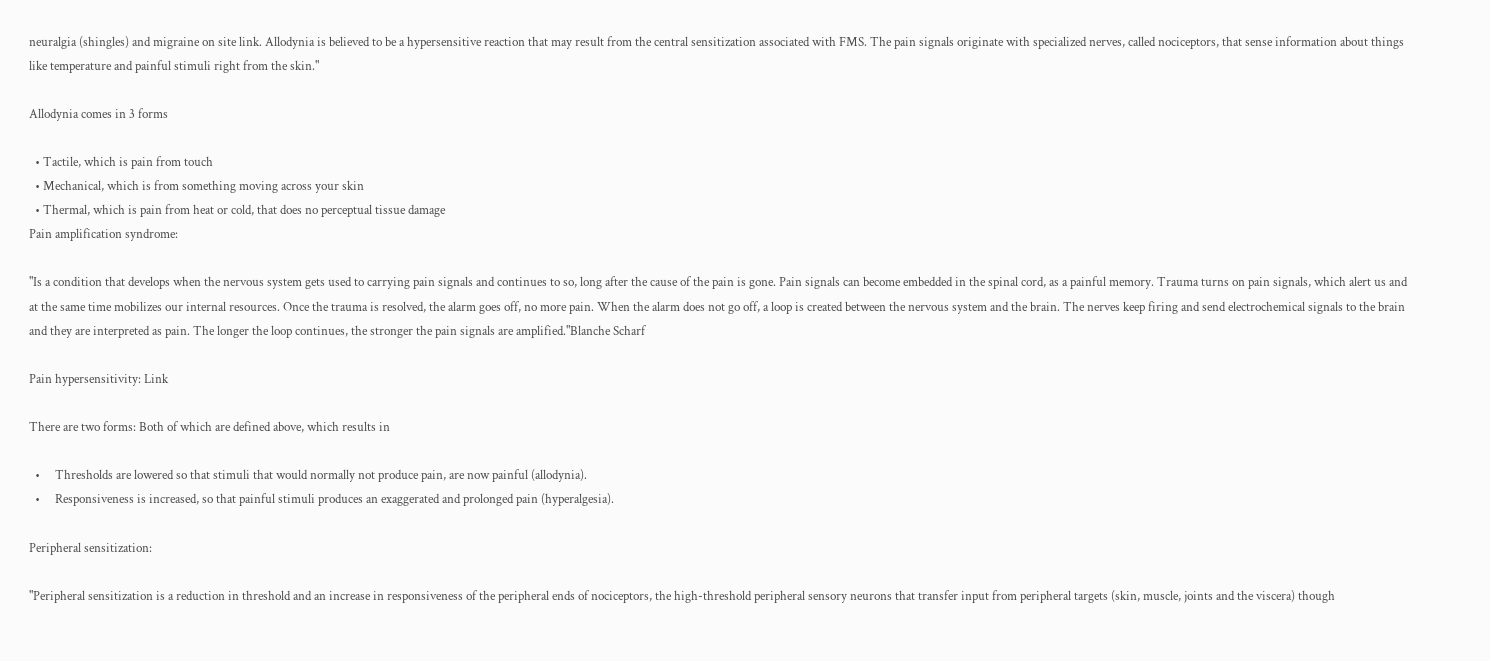neuralgia (shingles) and migraine on site link. Allodynia is believed to be a hypersensitive reaction that may result from the central sensitization associated with FMS. The pain signals originate with specialized nerves, called nociceptors, that sense information about things like temperature and painful stimuli right from the skin."

Allodynia comes in 3 forms

  • Tactile, which is pain from touch
  • Mechanical, which is from something moving across your skin
  • Thermal, which is pain from heat or cold, that does no perceptual tissue damage
Pain amplification syndrome:

"Is a condition that develops when the nervous system gets used to carrying pain signals and continues to so, long after the cause of the pain is gone. Pain signals can become embedded in the spinal cord, as a painful memory. Trauma turns on pain signals, which alert us and at the same time mobilizes our internal resources. Once the trauma is resolved, the alarm goes off, no more pain. When the alarm does not go off, a loop is created between the nervous system and the brain. The nerves keep firing and send electrochemical signals to the brain and they are interpreted as pain. The longer the loop continues, the stronger the pain signals are amplified."Blanche Scharf

Pain hypersensitivity: Link

There are two forms: Both of which are defined above, which results in

  •     Thresholds are lowered so that stimuli that would normally not produce pain, are now painful (allodynia).
  •     Responsiveness is increased, so that painful stimuli produces an exaggerated and prolonged pain (hyperalgesia).

Peripheral sensitization:

"Peripheral sensitization is a reduction in threshold and an increase in responsiveness of the peripheral ends of nociceptors, the high-threshold peripheral sensory neurons that transfer input from peripheral targets (skin, muscle, joints and the viscera) though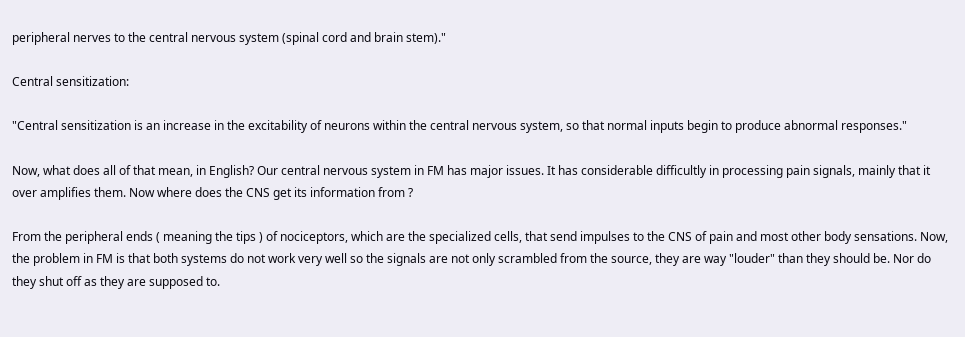peripheral nerves to the central nervous system (spinal cord and brain stem)."

Central sensitization:

"Central sensitization is an increase in the excitability of neurons within the central nervous system, so that normal inputs begin to produce abnormal responses."

Now, what does all of that mean, in English? Our central nervous system in FM has major issues. It has considerable difficultly in processing pain signals, mainly that it over amplifies them. Now where does the CNS get its information from ?

From the peripheral ends ( meaning the tips ) of nociceptors, which are the specialized cells, that send impulses to the CNS of pain and most other body sensations. Now, the problem in FM is that both systems do not work very well so the signals are not only scrambled from the source, they are way "louder" than they should be. Nor do they shut off as they are supposed to.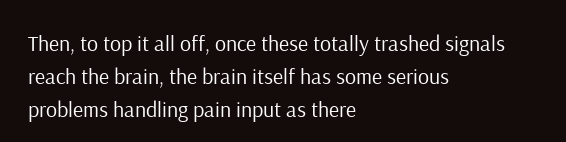Then, to top it all off, once these totally trashed signals reach the brain, the brain itself has some serious problems handling pain input as there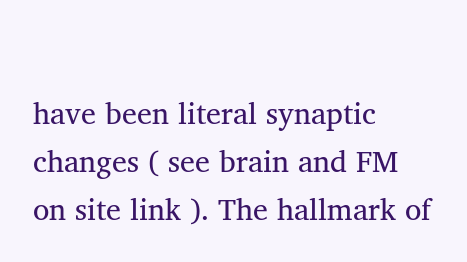have been literal synaptic changes ( see brain and FM on site link ). The hallmark of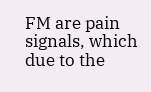FM are pain signals, which due to the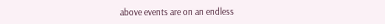above events are on an endless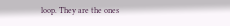loop. They are the ones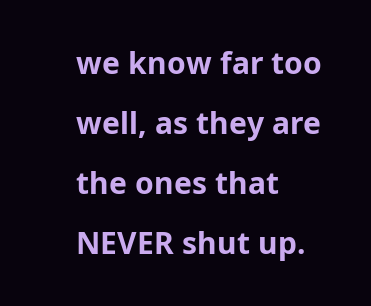we know far too well, as they are the ones that NEVER shut up.